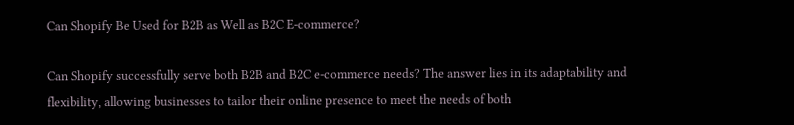Can Shopify Be Used for B2B as Well as B2C E-commerce?

Can Shopify successfully serve both B2B and B2C e-commerce needs? The answer lies in its adaptability and flexibility, allowing businesses to tailor their online presence to meet the needs of both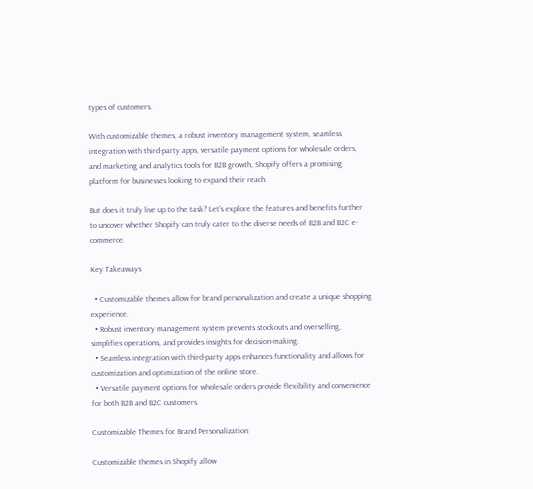types of customers.

With customizable themes, a robust inventory management system, seamless integration with third-party apps, versatile payment options for wholesale orders, and marketing and analytics tools for B2B growth, Shopify offers a promising platform for businesses looking to expand their reach.

But does it truly live up to the task? Let’s explore the features and benefits further to uncover whether Shopify can truly cater to the diverse needs of B2B and B2C e-commerce.

Key Takeaways

  • Customizable themes allow for brand personalization and create a unique shopping experience.
  • Robust inventory management system prevents stockouts and overselling, simplifies operations, and provides insights for decision-making.
  • Seamless integration with third-party apps enhances functionality and allows for customization and optimization of the online store.
  • Versatile payment options for wholesale orders provide flexibility and convenience for both B2B and B2C customers.

Customizable Themes for Brand Personalization

Customizable themes in Shopify allow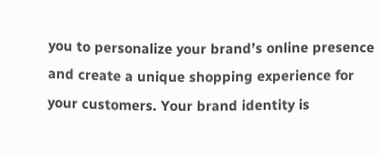you to personalize your brand’s online presence and create a unique shopping experience for your customers. Your brand identity is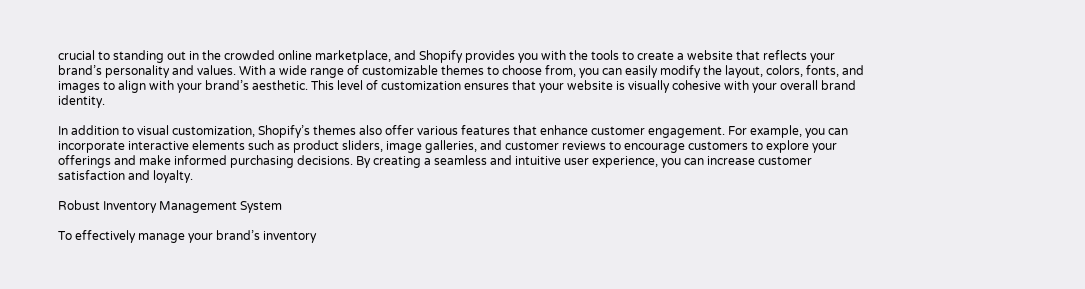crucial to standing out in the crowded online marketplace, and Shopify provides you with the tools to create a website that reflects your brand’s personality and values. With a wide range of customizable themes to choose from, you can easily modify the layout, colors, fonts, and images to align with your brand’s aesthetic. This level of customization ensures that your website is visually cohesive with your overall brand identity.

In addition to visual customization, Shopify’s themes also offer various features that enhance customer engagement. For example, you can incorporate interactive elements such as product sliders, image galleries, and customer reviews to encourage customers to explore your offerings and make informed purchasing decisions. By creating a seamless and intuitive user experience, you can increase customer satisfaction and loyalty.

Robust Inventory Management System

To effectively manage your brand’s inventory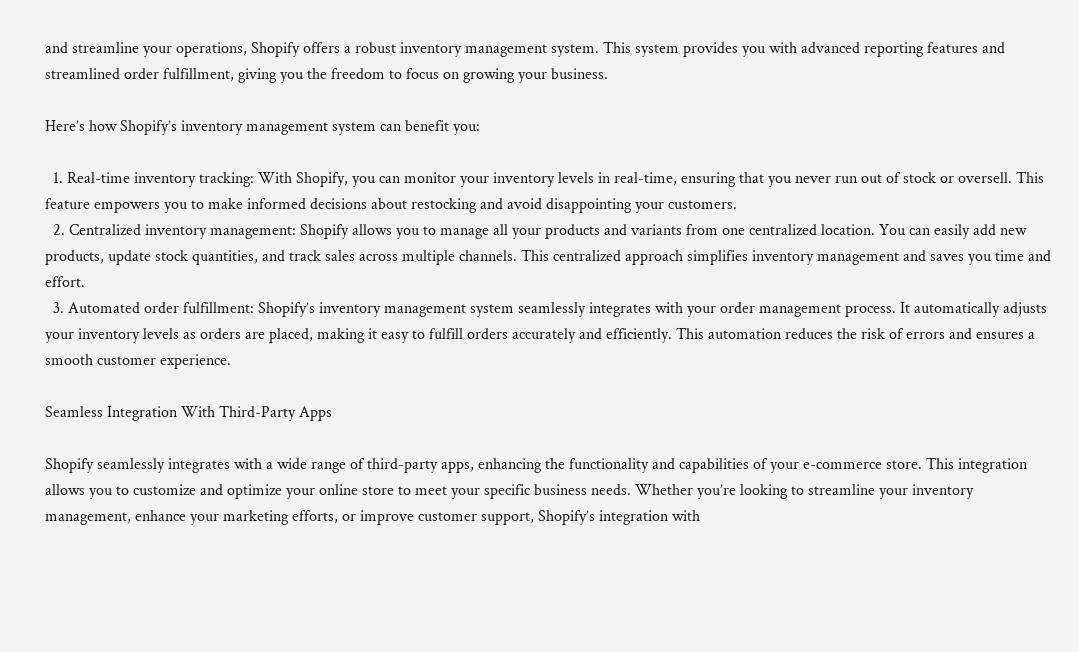and streamline your operations, Shopify offers a robust inventory management system. This system provides you with advanced reporting features and streamlined order fulfillment, giving you the freedom to focus on growing your business.

Here’s how Shopify’s inventory management system can benefit you:

  1. Real-time inventory tracking: With Shopify, you can monitor your inventory levels in real-time, ensuring that you never run out of stock or oversell. This feature empowers you to make informed decisions about restocking and avoid disappointing your customers.
  2. Centralized inventory management: Shopify allows you to manage all your products and variants from one centralized location. You can easily add new products, update stock quantities, and track sales across multiple channels. This centralized approach simplifies inventory management and saves you time and effort.
  3. Automated order fulfillment: Shopify’s inventory management system seamlessly integrates with your order management process. It automatically adjusts your inventory levels as orders are placed, making it easy to fulfill orders accurately and efficiently. This automation reduces the risk of errors and ensures a smooth customer experience.

Seamless Integration With Third-Party Apps

Shopify seamlessly integrates with a wide range of third-party apps, enhancing the functionality and capabilities of your e-commerce store. This integration allows you to customize and optimize your online store to meet your specific business needs. Whether you’re looking to streamline your inventory management, enhance your marketing efforts, or improve customer support, Shopify’s integration with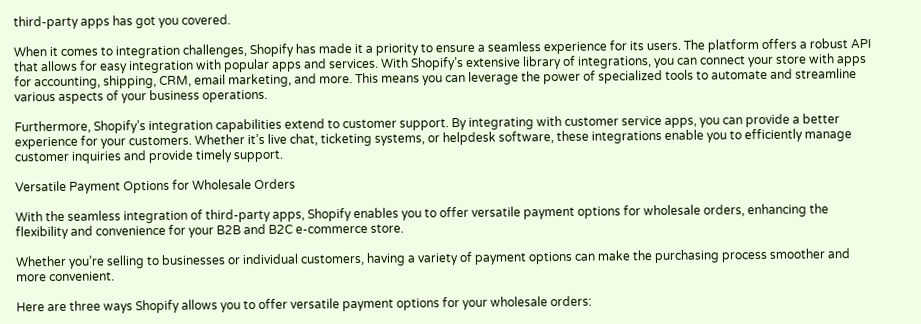third-party apps has got you covered.

When it comes to integration challenges, Shopify has made it a priority to ensure a seamless experience for its users. The platform offers a robust API that allows for easy integration with popular apps and services. With Shopify’s extensive library of integrations, you can connect your store with apps for accounting, shipping, CRM, email marketing, and more. This means you can leverage the power of specialized tools to automate and streamline various aspects of your business operations.

Furthermore, Shopify’s integration capabilities extend to customer support. By integrating with customer service apps, you can provide a better experience for your customers. Whether it’s live chat, ticketing systems, or helpdesk software, these integrations enable you to efficiently manage customer inquiries and provide timely support.

Versatile Payment Options for Wholesale Orders

With the seamless integration of third-party apps, Shopify enables you to offer versatile payment options for wholesale orders, enhancing the flexibility and convenience for your B2B and B2C e-commerce store.

Whether you’re selling to businesses or individual customers, having a variety of payment options can make the purchasing process smoother and more convenient.

Here are three ways Shopify allows you to offer versatile payment options for your wholesale orders: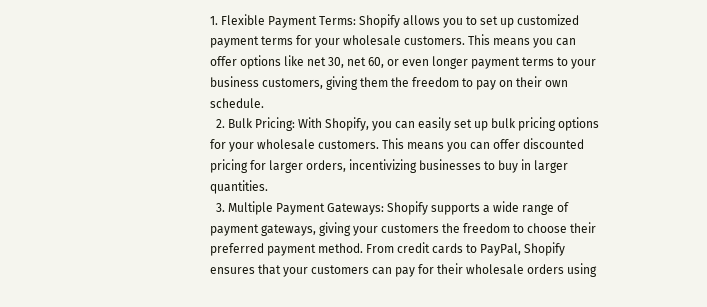1. Flexible Payment Terms: Shopify allows you to set up customized payment terms for your wholesale customers. This means you can offer options like net 30, net 60, or even longer payment terms to your business customers, giving them the freedom to pay on their own schedule.
  2. Bulk Pricing: With Shopify, you can easily set up bulk pricing options for your wholesale customers. This means you can offer discounted pricing for larger orders, incentivizing businesses to buy in larger quantities.
  3. Multiple Payment Gateways: Shopify supports a wide range of payment gateways, giving your customers the freedom to choose their preferred payment method. From credit cards to PayPal, Shopify ensures that your customers can pay for their wholesale orders using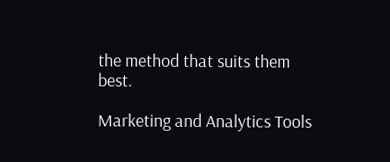the method that suits them best.

Marketing and Analytics Tools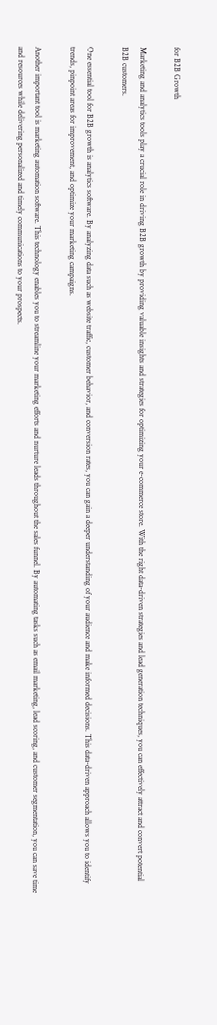for B2B Growth

Marketing and analytics tools play a crucial role in driving B2B growth by providing valuable insights and strategies for optimizing your e-commerce store. With the right data-driven strategies and lead generation techniques, you can effectively attract and convert potential B2B customers.

One essential tool for B2B growth is analytics software. By analyzing data such as website traffic, customer behavior, and conversion rates, you can gain a deeper understanding of your audience and make informed decisions. This data-driven approach allows you to identify trends, pinpoint areas for improvement, and optimize your marketing campaigns.

Another important tool is marketing automation software. This technology enables you to streamline your marketing efforts and nurture leads throughout the sales funnel. By automating tasks such as email marketing, lead scoring, and customer segmentation, you can save time and resources while delivering personalized and timely communications to your prospects.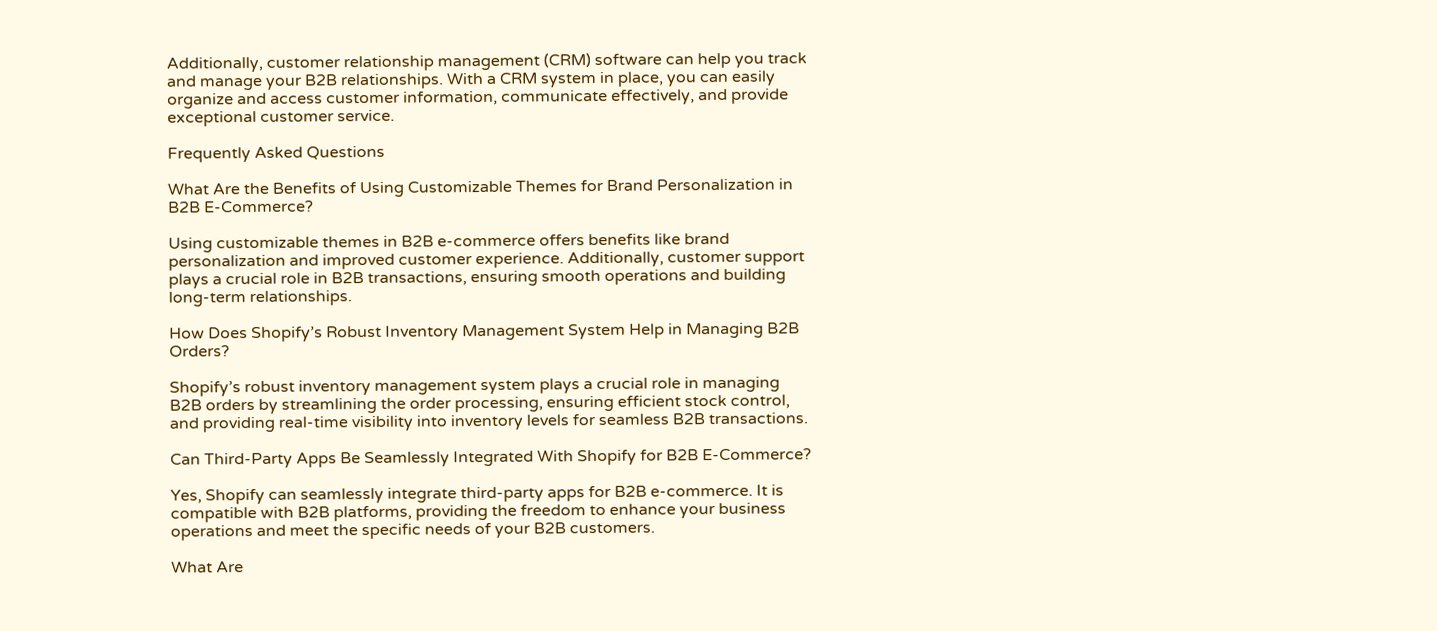Additionally, customer relationship management (CRM) software can help you track and manage your B2B relationships. With a CRM system in place, you can easily organize and access customer information, communicate effectively, and provide exceptional customer service.

Frequently Asked Questions

What Are the Benefits of Using Customizable Themes for Brand Personalization in B2B E-Commerce?

Using customizable themes in B2B e-commerce offers benefits like brand personalization and improved customer experience. Additionally, customer support plays a crucial role in B2B transactions, ensuring smooth operations and building long-term relationships.

How Does Shopify’s Robust Inventory Management System Help in Managing B2B Orders?

Shopify’s robust inventory management system plays a crucial role in managing B2B orders by streamlining the order processing, ensuring efficient stock control, and providing real-time visibility into inventory levels for seamless B2B transactions.

Can Third-Party Apps Be Seamlessly Integrated With Shopify for B2B E-Commerce?

Yes, Shopify can seamlessly integrate third-party apps for B2B e-commerce. It is compatible with B2B platforms, providing the freedom to enhance your business operations and meet the specific needs of your B2B customers.

What Are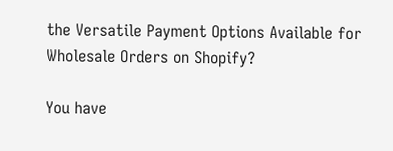the Versatile Payment Options Available for Wholesale Orders on Shopify?

You have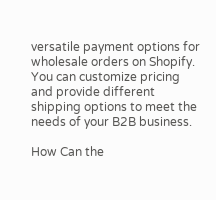versatile payment options for wholesale orders on Shopify. You can customize pricing and provide different shipping options to meet the needs of your B2B business.

How Can the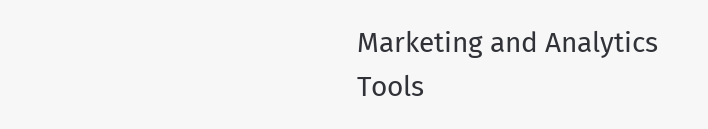Marketing and Analytics Tools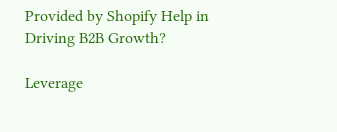Provided by Shopify Help in Driving B2B Growth?

Leverage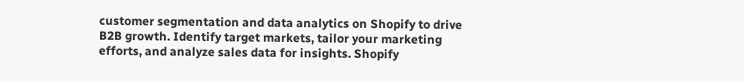customer segmentation and data analytics on Shopify to drive B2B growth. Identify target markets, tailor your marketing efforts, and analyze sales data for insights. Shopify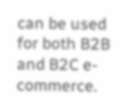can be used for both B2B and B2C e-commerce.